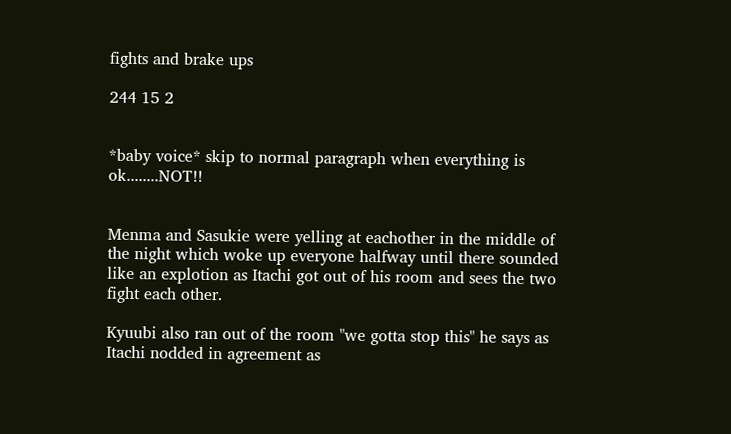fights and brake ups

244 15 2


*baby voice* skip to normal paragraph when everything is ok........NOT!!


Menma and Sasukie were yelling at eachother in the middle of the night which woke up everyone halfway until there sounded like an explotion as Itachi got out of his room and sees the two fight each other.

Kyuubi also ran out of the room "we gotta stop this" he says as Itachi nodded in agreement as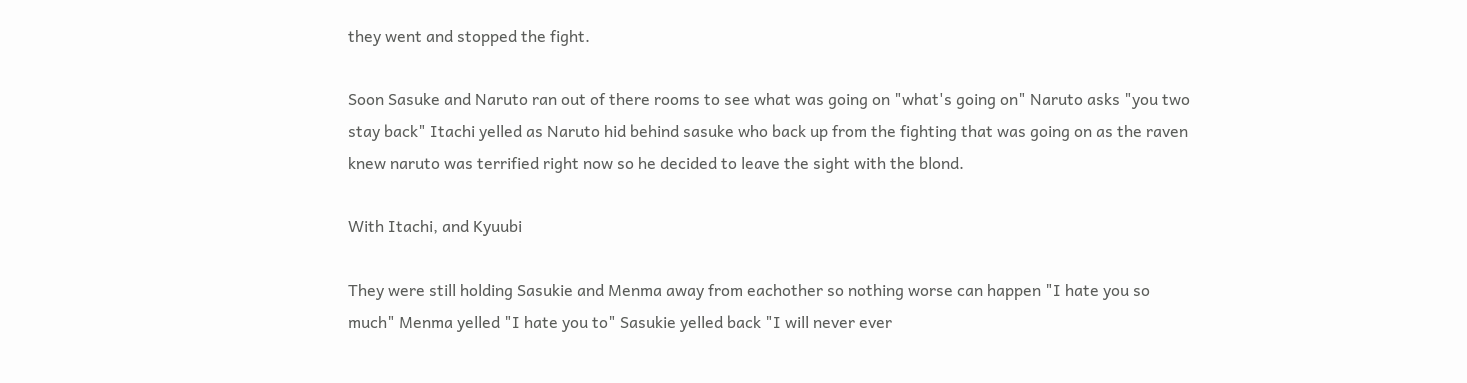they went and stopped the fight.

Soon Sasuke and Naruto ran out of there rooms to see what was going on "what's going on" Naruto asks "you two stay back" Itachi yelled as Naruto hid behind sasuke who back up from the fighting that was going on as the raven knew naruto was terrified right now so he decided to leave the sight with the blond.

With Itachi, and Kyuubi

They were still holding Sasukie and Menma away from eachother so nothing worse can happen "I hate you so much" Menma yelled "I hate you to" Sasukie yelled back "I will never ever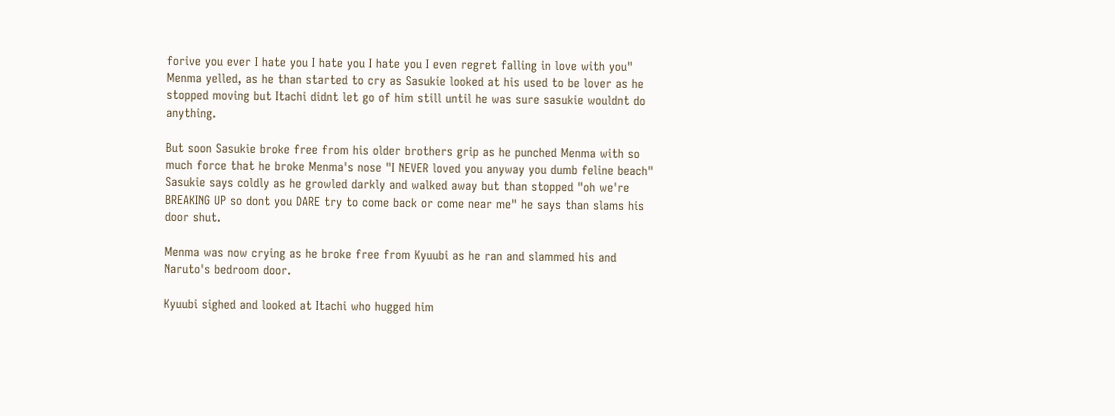forive you ever I hate you I hate you I hate you I even regret falling in love with you" Menma yelled, as he than started to cry as Sasukie looked at his used to be lover as he stopped moving but Itachi didnt let go of him still until he was sure sasukie wouldnt do anything.

But soon Sasukie broke free from his older brothers grip as he punched Menma with so much force that he broke Menma's nose "I NEVER loved you anyway you dumb feline beach" Sasukie says coldly as he growled darkly and walked away but than stopped "oh we're BREAKING UP so dont you DARE try to come back or come near me" he says than slams his door shut.

Menma was now crying as he broke free from Kyuubi as he ran and slammed his and Naruto's bedroom door.

Kyuubi sighed and looked at Itachi who hugged him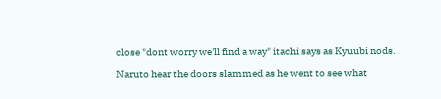close "dont worry we'll find a way" itachi says as Kyuubi nods.

Naruto hear the doors slammed as he went to see what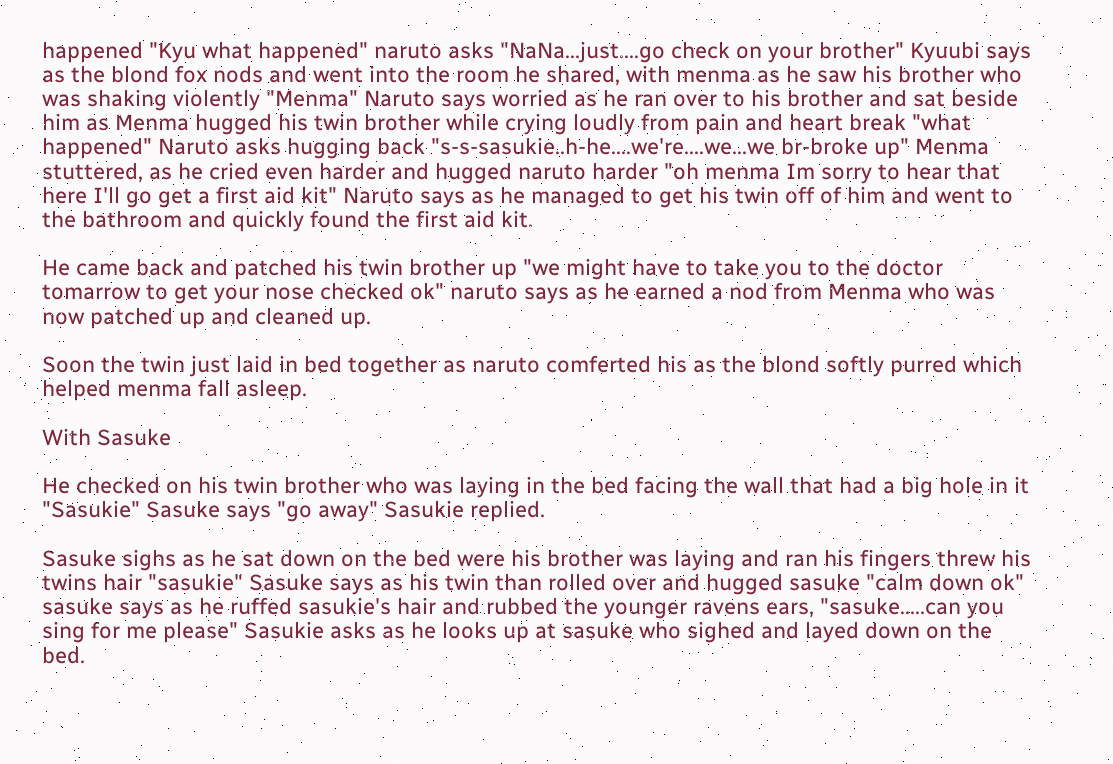happened "Kyu what happened" naruto asks "NaNa...just....go check on your brother" Kyuubi says as the blond fox nods and went into the room he shared, with menma as he saw his brother who was shaking violently "Menma" Naruto says worried as he ran over to his brother and sat beside him as Menma hugged his twin brother while crying loudly from pain and heart break "what happened" Naruto asks hugging back "s-s-sasukie..h-he....we're....we...we br-broke up" Menma stuttered, as he cried even harder and hugged naruto harder "oh menma Im sorry to hear that here I'll go get a first aid kit" Naruto says as he managed to get his twin off of him and went to the bathroom and quickly found the first aid kit.

He came back and patched his twin brother up "we might have to take you to the doctor tomarrow to get your nose checked ok" naruto says as he earned a nod from Menma who was now patched up and cleaned up.

Soon the twin just laid in bed together as naruto comferted his as the blond softly purred which helped menma fall asleep.

With Sasuke

He checked on his twin brother who was laying in the bed facing the wall that had a big hole in it "Sasukie" Sasuke says "go away" Sasukie replied.

Sasuke sighs as he sat down on the bed were his brother was laying and ran his fingers threw his twins hair "sasukie" Sasuke says as his twin than rolled over and hugged sasuke "calm down ok" sasuke says as he ruffed sasukie's hair and rubbed the younger ravens ears, "sasuke.....can you sing for me please" Sasukie asks as he looks up at sasuke who sighed and layed down on the bed.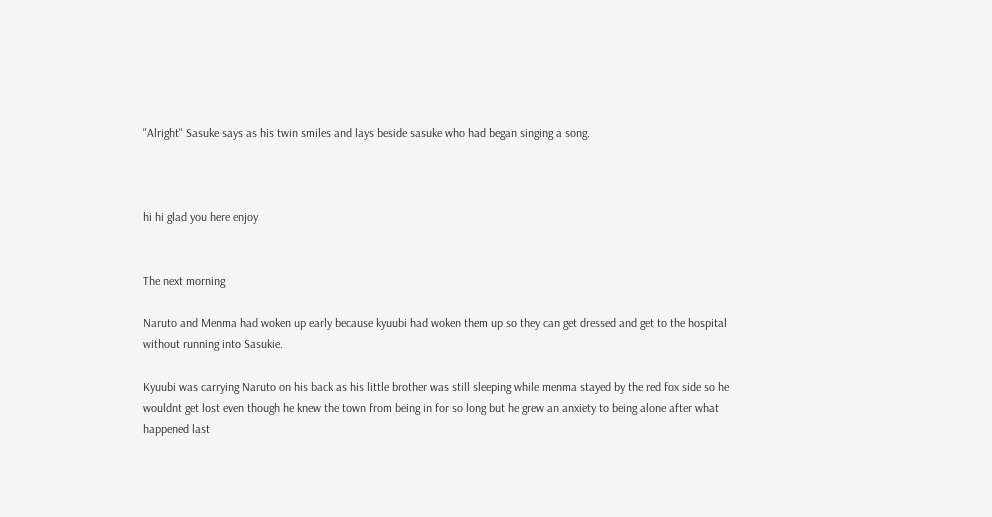"Alright" Sasuke says as his twin smiles and lays beside sasuke who had began singing a song.



hi hi glad you here enjoy


The next morning

Naruto and Menma had woken up early because kyuubi had woken them up so they can get dressed and get to the hospital without running into Sasukie.

Kyuubi was carrying Naruto on his back as his little brother was still sleeping while menma stayed by the red fox side so he wouldnt get lost even though he knew the town from being in for so long but he grew an anxiety to being alone after what happened last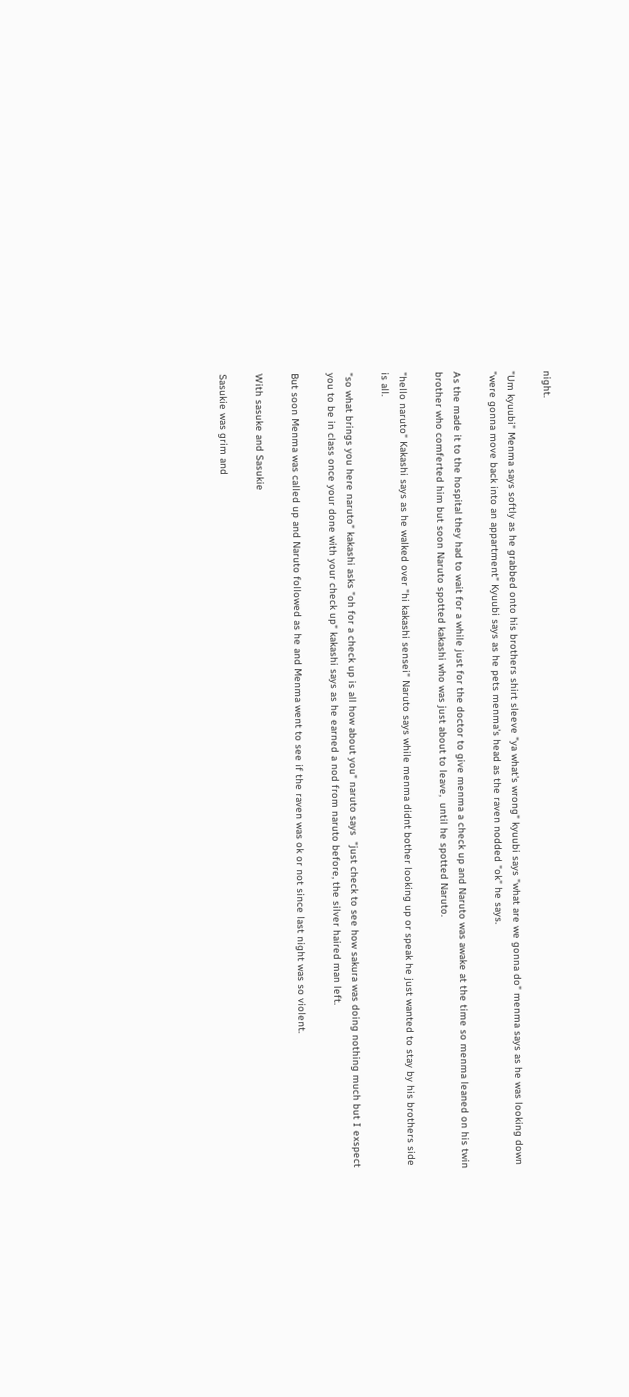night.

"Um kyuubi" Menma says softly as he grabbed onto his brothers shirt sleeve "ya what's wrong" kyuubi says "what are we gonna do" menma says as he was looking down "were gonna move back into an appartment" Kyuubi says as he pets menma's head as the raven nodded "ok" he says.

As the made it to the hospital they had to wait for a while just for the doctor to give menma a check up and Naruto was awake at the time so menma leaned on his twin brother who comferted him but soon Naruto spotted kakashi who was just about to leave,  until he spotted Naruto.

"hello naruto" Kakashi says as he walked over "hi kakashi sensei" Naruto says while menma didnt bother looking up or speak he just wanted to stay by his brothers side is all.

"so what brings you here naruto" kakashi asks "oh for a check up is all how about you" naruto says  "just check to see how sakura was doing nothing much but I exspect you to be in class once your done with your check up" kakashi says as he earned a nod from naruto before, the silver haired man left.

But soon Menma was called up and Naruto followed as he and Menma went to see if the raven was ok or not since last night was so violent.

With sasuke and Sasukie

Sasukie was grim and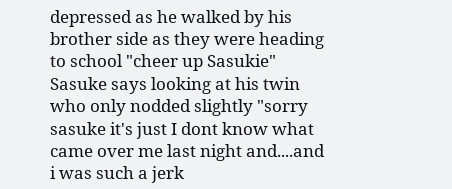depressed as he walked by his brother side as they were heading to school "cheer up Sasukie" Sasuke says looking at his twin who only nodded slightly "sorry sasuke it's just I dont know what came over me last night and....and i was such a jerk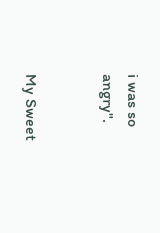i was so angry".


My Sweet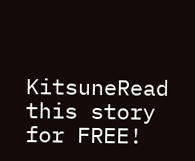KitsuneRead this story for FREE!